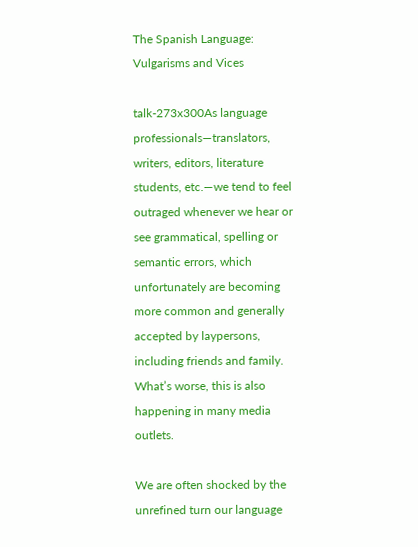The Spanish Language: Vulgarisms and Vices

talk-273x300As language professionals—translators, writers, editors, literature students, etc.—we tend to feel outraged whenever we hear or see grammatical, spelling or semantic errors, which unfortunately are becoming more common and generally accepted by laypersons, including friends and family. What’s worse, this is also happening in many media outlets.

We are often shocked by the unrefined turn our language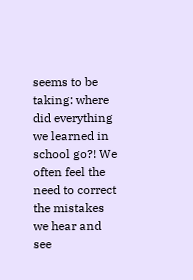seems to be taking: where did everything we learned in school go?! We often feel the need to correct the mistakes we hear and see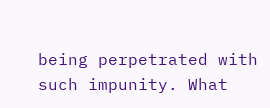being perpetrated with such impunity. What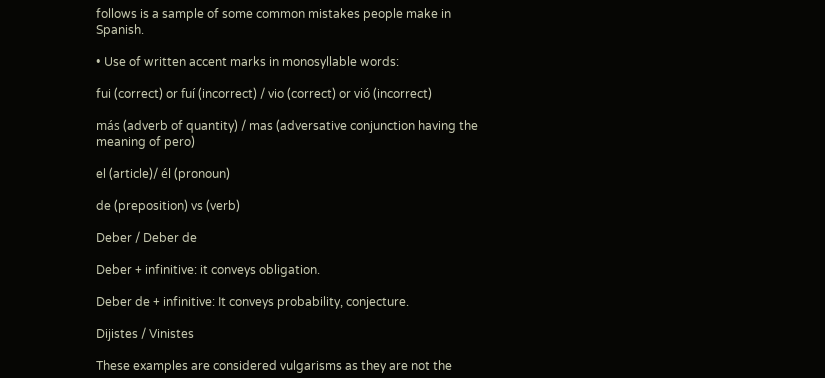follows is a sample of some common mistakes people make in Spanish.

• Use of written accent marks in monosyllable words:

fui (correct) or fuí (incorrect) / vio (correct) or vió (incorrect)

más (adverb of quantity) / mas (adversative conjunction having the meaning of pero)

el (article)/ él (pronoun)

de (preposition) vs (verb)

Deber / Deber de

Deber + infinitive: it conveys obligation.

Deber de + infinitive: It conveys probability, conjecture.

Dijistes / Vinistes

These examples are considered vulgarisms as they are not the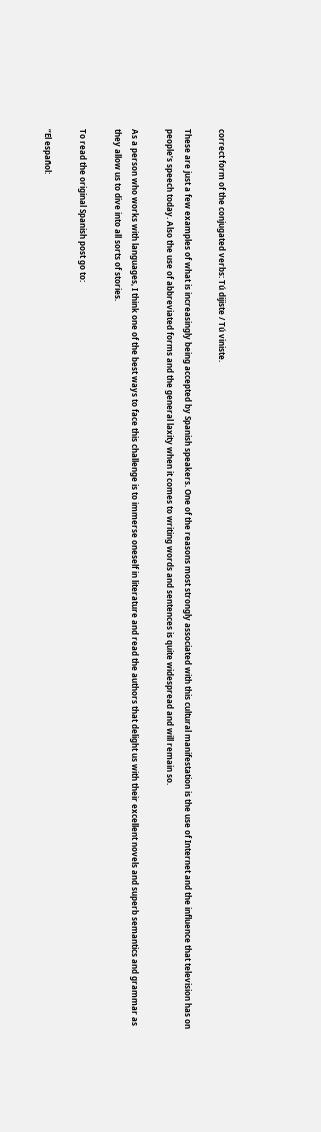correct form of the conjugated verbs: Tú dijiste / Tú viniste.

These are just a few examples of what is increasingly being accepted by Spanish speakers. One of the reasons most strongly associated with this cultural manifestation is the use of Internet and the influence that television has on people’s speech today. Also the use of abbreviated forms and the general laxity when it comes to writing words and sentences is quite widespread and will remain so.

As a person who works with languages, I think one of the best ways to face this challenge is to immerse oneself in literature and read the authors that delight us with their excellent novels and superb semantics and grammar as they allow us to dive into all sorts of stories.

To read the original Spanish post go to:

“El español: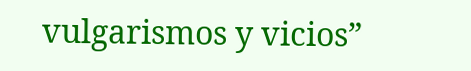vulgarismos y vicios”